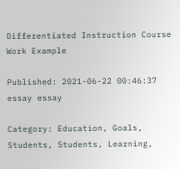Differentiated Instruction Course Work Example

Published: 2021-06-22 00:46:37
essay essay

Category: Education, Goals, Students, Students, Learning,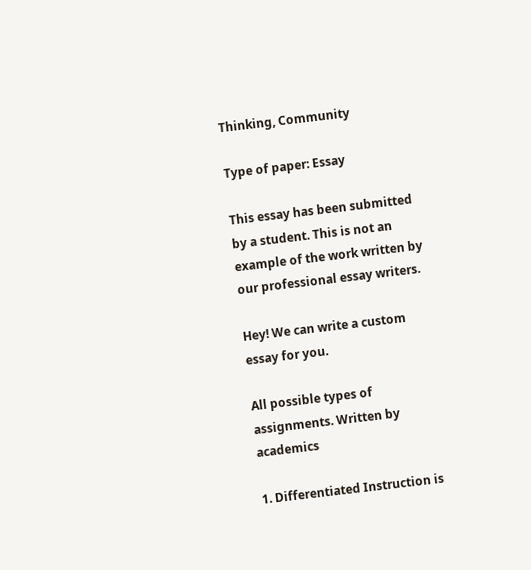Thinking, Community

Type of paper: Essay

This essay has been submitted by a student. This is not an example of the work written by our professional essay writers.

Hey! We can write a custom essay for you.

All possible types of assignments. Written by academics

1. Differentiated Instruction is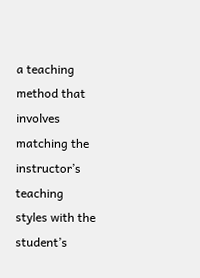a teaching method that involves matching the instructor’s teaching styles with the student’s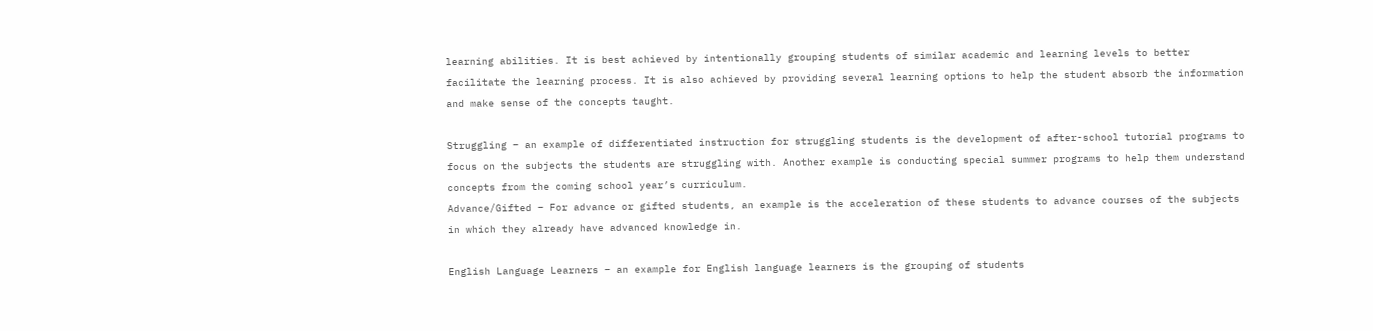learning abilities. It is best achieved by intentionally grouping students of similar academic and learning levels to better facilitate the learning process. It is also achieved by providing several learning options to help the student absorb the information and make sense of the concepts taught.

Struggling – an example of differentiated instruction for struggling students is the development of after-school tutorial programs to focus on the subjects the students are struggling with. Another example is conducting special summer programs to help them understand concepts from the coming school year’s curriculum.
Advance/Gifted – For advance or gifted students, an example is the acceleration of these students to advance courses of the subjects in which they already have advanced knowledge in.

English Language Learners – an example for English language learners is the grouping of students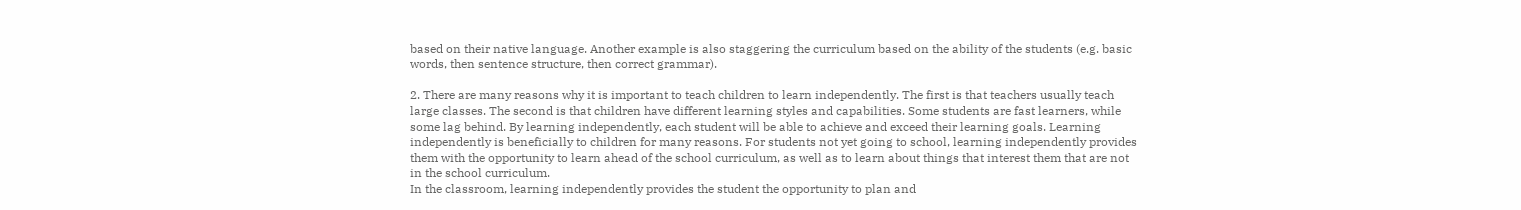based on their native language. Another example is also staggering the curriculum based on the ability of the students (e.g. basic words, then sentence structure, then correct grammar).

2. There are many reasons why it is important to teach children to learn independently. The first is that teachers usually teach large classes. The second is that children have different learning styles and capabilities. Some students are fast learners, while some lag behind. By learning independently, each student will be able to achieve and exceed their learning goals. Learning independently is beneficially to children for many reasons. For students not yet going to school, learning independently provides them with the opportunity to learn ahead of the school curriculum, as well as to learn about things that interest them that are not in the school curriculum.
In the classroom, learning independently provides the student the opportunity to plan and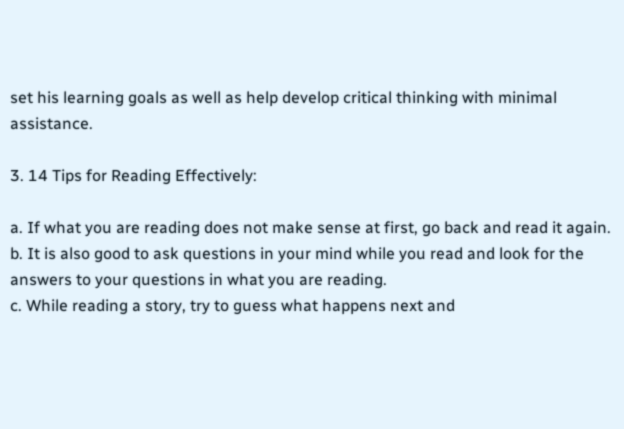set his learning goals as well as help develop critical thinking with minimal assistance.

3. 14 Tips for Reading Effectively:

a. If what you are reading does not make sense at first, go back and read it again.
b. It is also good to ask questions in your mind while you read and look for the answers to your questions in what you are reading.
c. While reading a story, try to guess what happens next and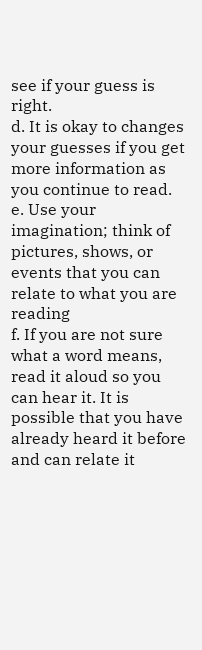see if your guess is right.
d. It is okay to changes your guesses if you get more information as you continue to read.
e. Use your imagination; think of pictures, shows, or events that you can relate to what you are reading
f. If you are not sure what a word means, read it aloud so you can hear it. It is possible that you have already heard it before and can relate it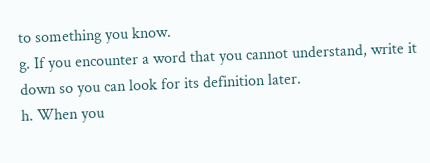to something you know.
g. If you encounter a word that you cannot understand, write it down so you can look for its definition later.
h. When you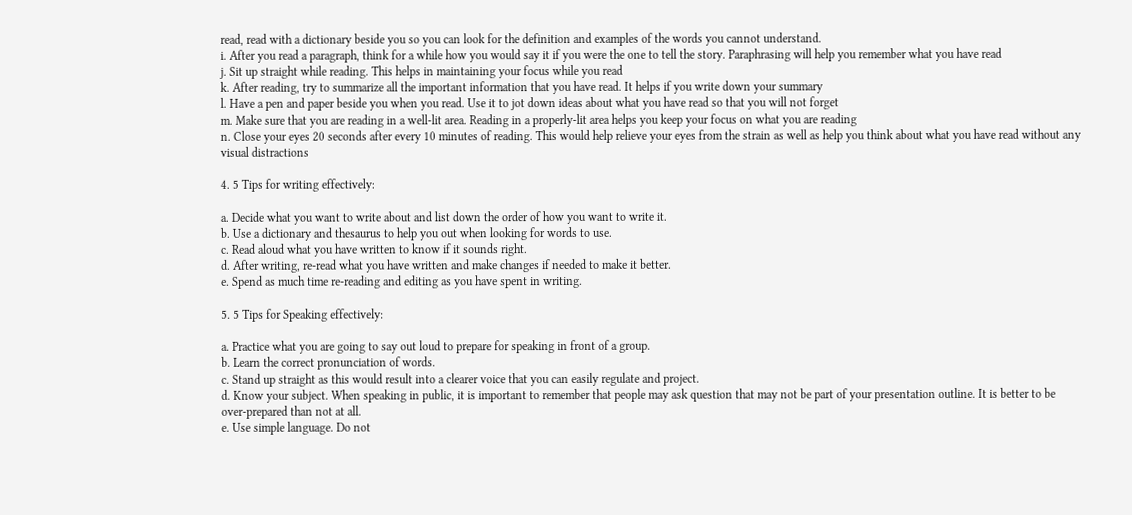read, read with a dictionary beside you so you can look for the definition and examples of the words you cannot understand.
i. After you read a paragraph, think for a while how you would say it if you were the one to tell the story. Paraphrasing will help you remember what you have read
j. Sit up straight while reading. This helps in maintaining your focus while you read
k. After reading, try to summarize all the important information that you have read. It helps if you write down your summary
l. Have a pen and paper beside you when you read. Use it to jot down ideas about what you have read so that you will not forget
m. Make sure that you are reading in a well-lit area. Reading in a properly-lit area helps you keep your focus on what you are reading
n. Close your eyes 20 seconds after every 10 minutes of reading. This would help relieve your eyes from the strain as well as help you think about what you have read without any visual distractions

4. 5 Tips for writing effectively:

a. Decide what you want to write about and list down the order of how you want to write it.
b. Use a dictionary and thesaurus to help you out when looking for words to use.
c. Read aloud what you have written to know if it sounds right.
d. After writing, re-read what you have written and make changes if needed to make it better.
e. Spend as much time re-reading and editing as you have spent in writing.

5. 5 Tips for Speaking effectively:

a. Practice what you are going to say out loud to prepare for speaking in front of a group.
b. Learn the correct pronunciation of words.
c. Stand up straight as this would result into a clearer voice that you can easily regulate and project.
d. Know your subject. When speaking in public, it is important to remember that people may ask question that may not be part of your presentation outline. It is better to be over-prepared than not at all.
e. Use simple language. Do not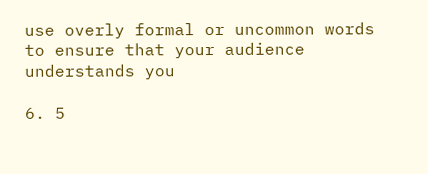use overly formal or uncommon words to ensure that your audience understands you

6. 5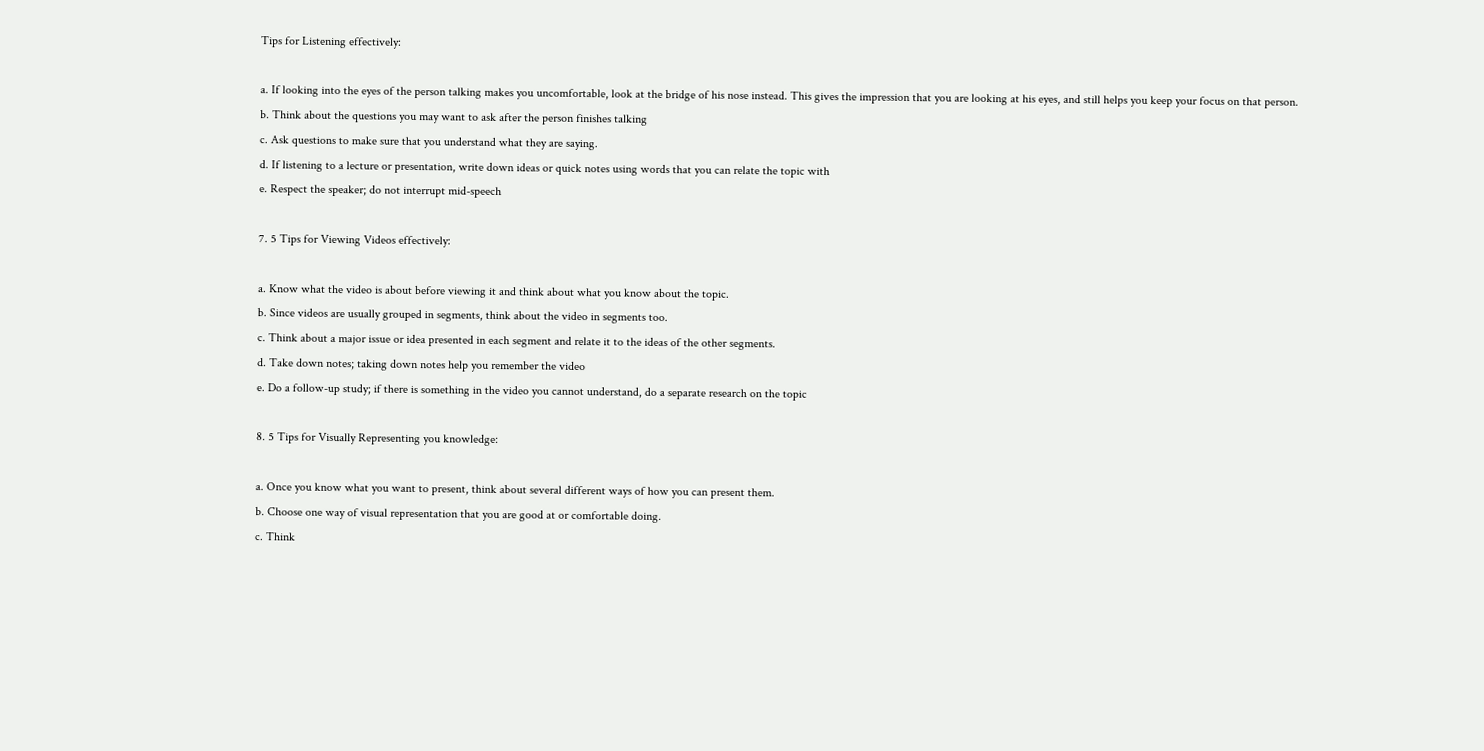Tips for Listening effectively:

a. If looking into the eyes of the person talking makes you uncomfortable, look at the bridge of his nose instead. This gives the impression that you are looking at his eyes, and still helps you keep your focus on that person.
b. Think about the questions you may want to ask after the person finishes talking
c. Ask questions to make sure that you understand what they are saying.
d. If listening to a lecture or presentation, write down ideas or quick notes using words that you can relate the topic with
e. Respect the speaker; do not interrupt mid-speech

7. 5 Tips for Viewing Videos effectively:

a. Know what the video is about before viewing it and think about what you know about the topic.
b. Since videos are usually grouped in segments, think about the video in segments too.
c. Think about a major issue or idea presented in each segment and relate it to the ideas of the other segments.
d. Take down notes; taking down notes help you remember the video
e. Do a follow-up study; if there is something in the video you cannot understand, do a separate research on the topic

8. 5 Tips for Visually Representing you knowledge:

a. Once you know what you want to present, think about several different ways of how you can present them.
b. Choose one way of visual representation that you are good at or comfortable doing.
c. Think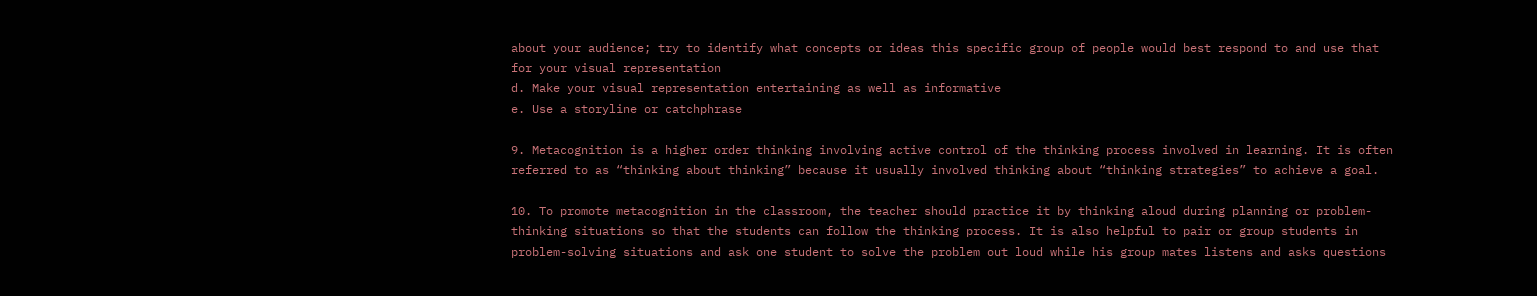about your audience; try to identify what concepts or ideas this specific group of people would best respond to and use that for your visual representation
d. Make your visual representation entertaining as well as informative
e. Use a storyline or catchphrase

9. Metacognition is a higher order thinking involving active control of the thinking process involved in learning. It is often referred to as “thinking about thinking” because it usually involved thinking about “thinking strategies” to achieve a goal.

10. To promote metacognition in the classroom, the teacher should practice it by thinking aloud during planning or problem-thinking situations so that the students can follow the thinking process. It is also helpful to pair or group students in problem-solving situations and ask one student to solve the problem out loud while his group mates listens and asks questions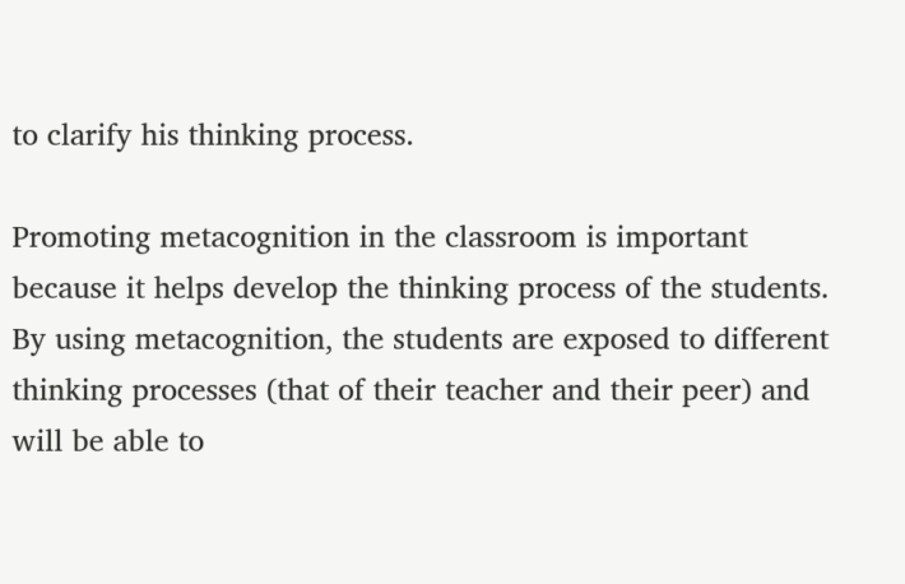to clarify his thinking process.

Promoting metacognition in the classroom is important because it helps develop the thinking process of the students. By using metacognition, the students are exposed to different thinking processes (that of their teacher and their peer) and will be able to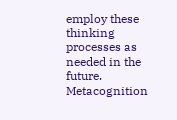employ these thinking processes as needed in the future. Metacognition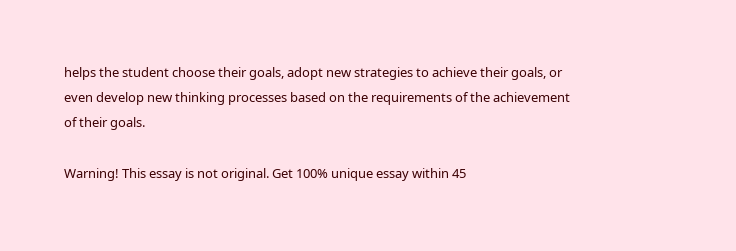helps the student choose their goals, adopt new strategies to achieve their goals, or even develop new thinking processes based on the requirements of the achievement of their goals.

Warning! This essay is not original. Get 100% unique essay within 45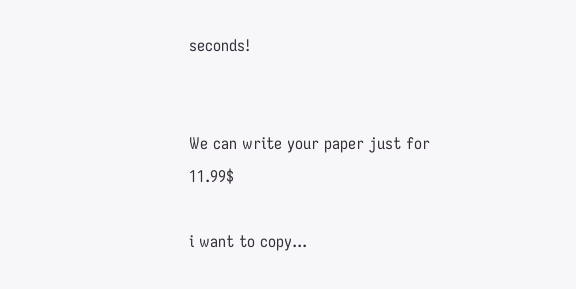seconds!


We can write your paper just for 11.99$

i want to copy...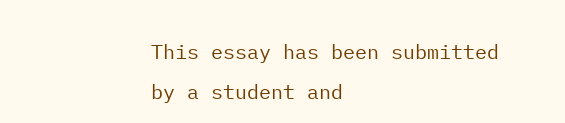This essay has been submitted by a student and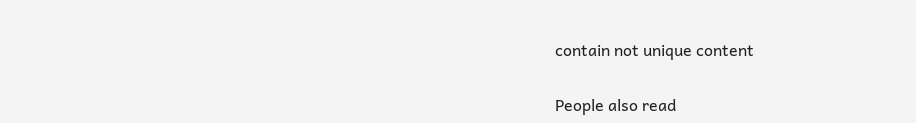contain not unique content

People also read